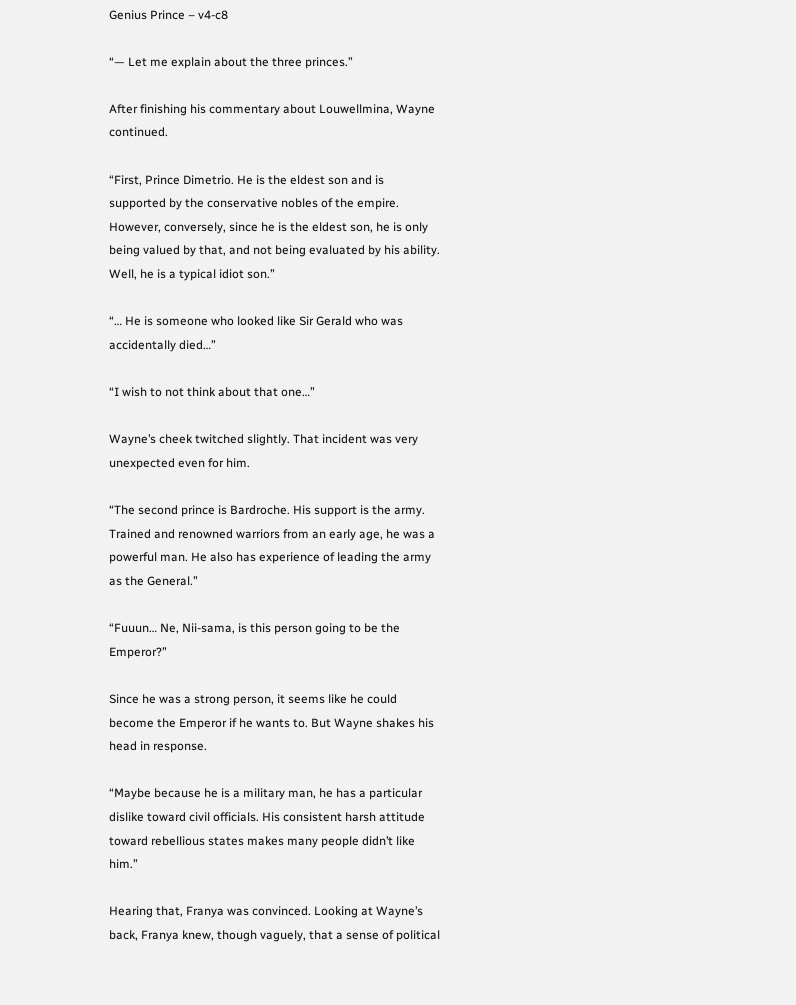Genius Prince – v4-c8

“— Let me explain about the three princes.”

After finishing his commentary about Louwellmina, Wayne continued.

“First, Prince Dimetrio. He is the eldest son and is supported by the conservative nobles of the empire. However, conversely, since he is the eldest son, he is only being valued by that, and not being evaluated by his ability. Well, he is a typical idiot son.”

“… He is someone who looked like Sir Gerald who was accidentally died…”

“I wish to not think about that one…”

Wayne’s cheek twitched slightly. That incident was very unexpected even for him.

“The second prince is Bardroche. His support is the army. Trained and renowned warriors from an early age, he was a powerful man. He also has experience of leading the army as the General.”

“Fuuun… Ne, Nii-sama, is this person going to be the Emperor?”

Since he was a strong person, it seems like he could become the Emperor if he wants to. But Wayne shakes his head in response.

“Maybe because he is a military man, he has a particular dislike toward civil officials. His consistent harsh attitude toward rebellious states makes many people didn’t like him.”

Hearing that, Franya was convinced. Looking at Wayne’s back, Franya knew, though vaguely, that a sense of political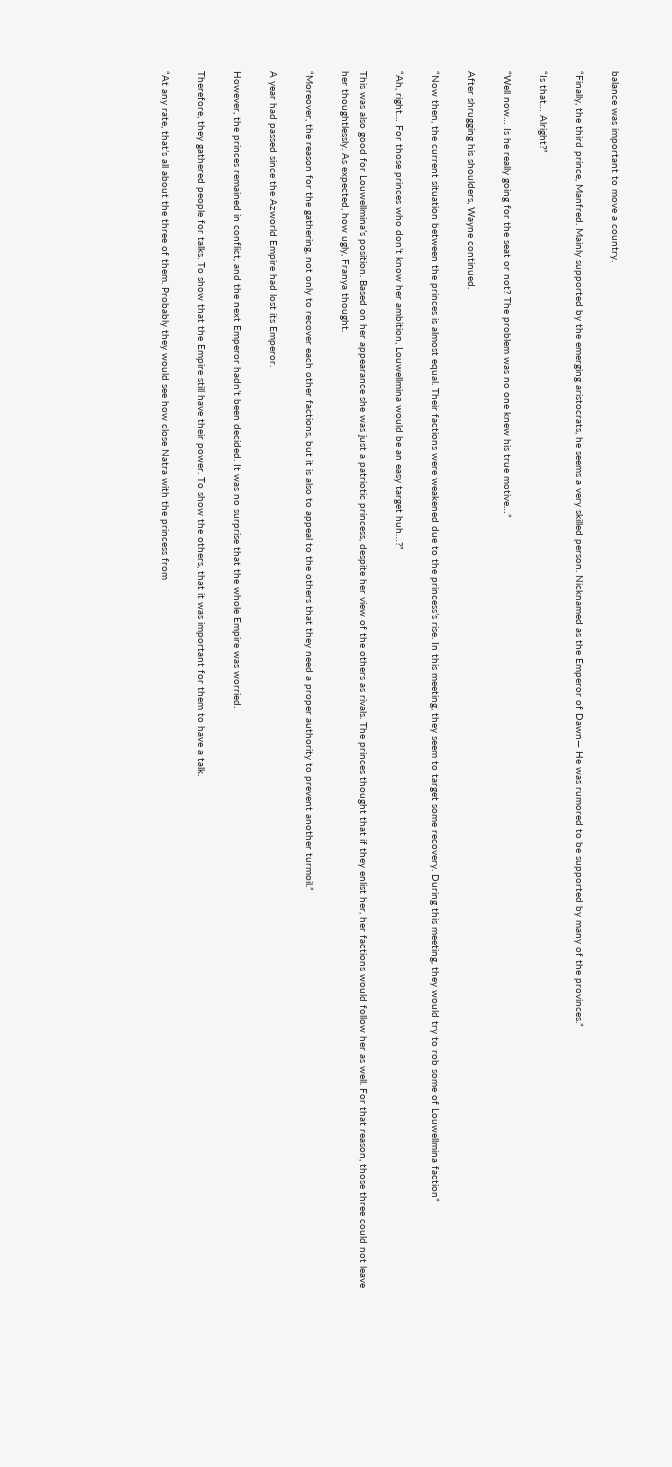balance was important to move a country.

“Finally, the third prince, Manfred. Mainly supported by the emerging aristocrats, he seems a very skilled person. Nicknamed as the Emperor of Dawn— He was rumored to be supported by many of the provinces.”

“Is that… Alright?”

“Well now… Is he really going for the seat or not? The problem was no one knew his true motive…”

After shrugging his shoulders, Wayne continued.

“Now then, the current situation between the princes is almost equal. Their factions were weakened due to the princess’s rise. In this meeting, they seem to target some recovery. During this meeting, they would try to rob some of Louwellmina faction”

“Ah, right… For those princes who don’t know her ambition, Louwellmina would be an easy target huh…?”

This was also good for Louwellmina’s position. Based on her appearance she was just a patriotic princess, despite her view of the others as rivals. The princes thought that if they enlist her, her factions would follow her as well. For that reason, those three could not leave her thoughtlessly. As expected, how ugly, Franya thought.

“Moreover, the reason for the gathering, not only to recover each other factions, but it is also to appeal to the others that they need a proper authority to prevent another turmoil.”

A year had passed since the Azworld Empire had lost its Emperor.

However, the princes remained in conflict, and the next Emperor hadn’t been decided. It was no surprise that the whole Empire was worried.

Therefore, they gathered people for talks. To show that the Empire still have their power. To show the others, that it was important for them to have a talk.

“At any rate, that’s all about the three of them. Probably they would see how close Natra with the princess from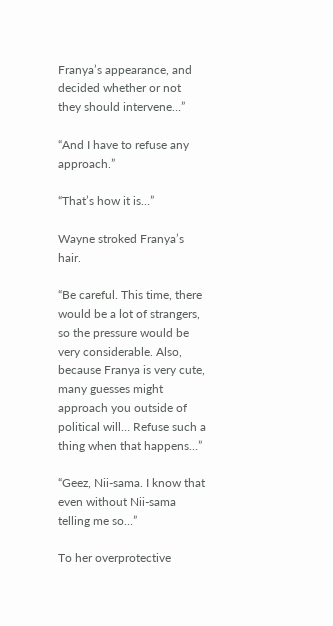Franya’s appearance, and decided whether or not they should intervene…”

“And I have to refuse any approach.”

“That’s how it is…”

Wayne stroked Franya’s hair.

“Be careful. This time, there would be a lot of strangers, so the pressure would be very considerable. Also, because Franya is very cute, many guesses might approach you outside of political will… Refuse such a thing when that happens…”

“Geez, Nii-sama. I know that even without Nii-sama telling me so…”

To her overprotective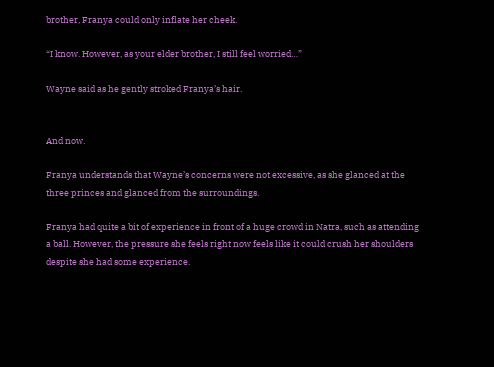brother, Franya could only inflate her cheek.

“I know. However, as your elder brother, I still feel worried…”

Wayne said as he gently stroked Franya’s hair.


And now.

Franya understands that Wayne’s concerns were not excessive, as she glanced at the three princes and glanced from the surroundings.

Franya had quite a bit of experience in front of a huge crowd in Natra, such as attending a ball. However, the pressure she feels right now feels like it could crush her shoulders despite she had some experience.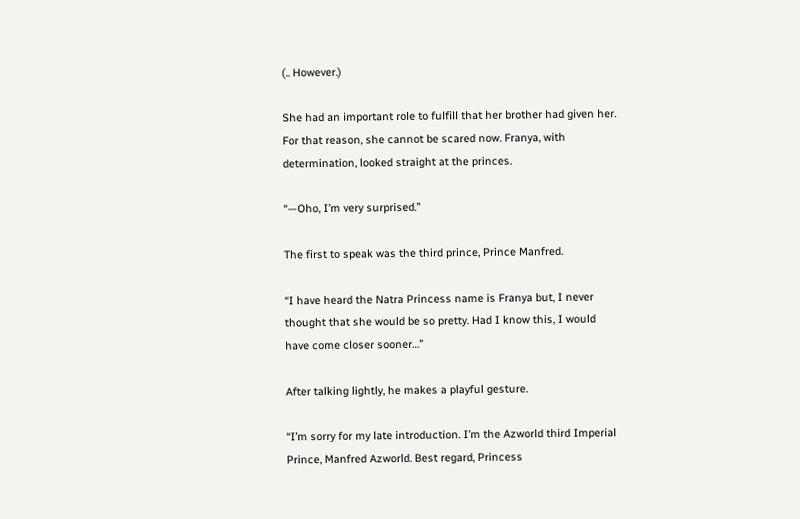(.. However.)

She had an important role to fulfill that her brother had given her. For that reason, she cannot be scared now. Franya, with determination, looked straight at the princes.

“—Oho, I’m very surprised.”

The first to speak was the third prince, Prince Manfred.

“I have heard the Natra Princess name is Franya but, I never thought that she would be so pretty. Had I know this, I would have come closer sooner…”

After talking lightly, he makes a playful gesture.

“I’m sorry for my late introduction. I’m the Azworld third Imperial Prince, Manfred Azworld. Best regard, Princess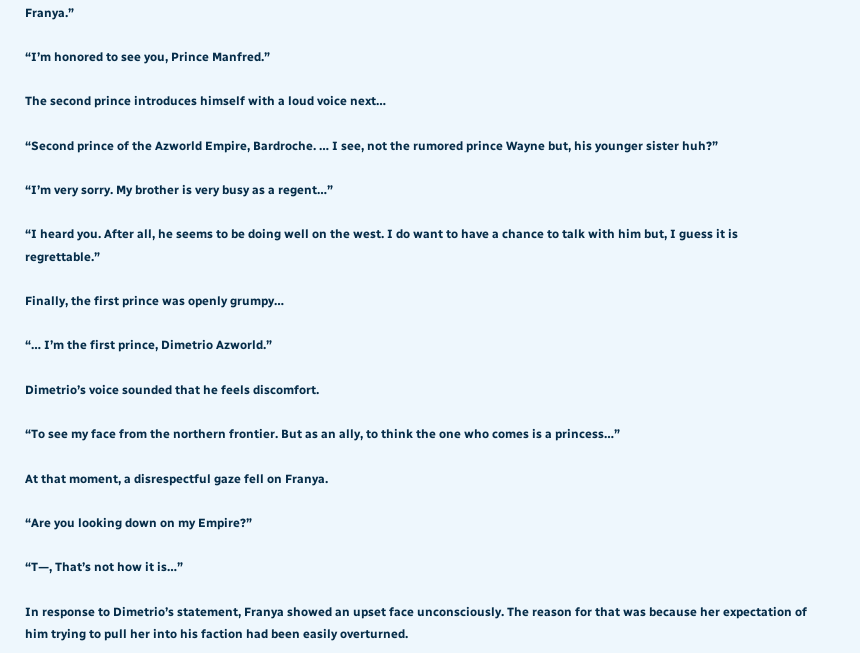Franya.”

“I’m honored to see you, Prince Manfred.”

The second prince introduces himself with a loud voice next…

“Second prince of the Azworld Empire, Bardroche. … I see, not the rumored prince Wayne but, his younger sister huh?”

“I’m very sorry. My brother is very busy as a regent…”

“I heard you. After all, he seems to be doing well on the west. I do want to have a chance to talk with him but, I guess it is regrettable.”

Finally, the first prince was openly grumpy…

“… I’m the first prince, Dimetrio Azworld.”

Dimetrio’s voice sounded that he feels discomfort.

“To see my face from the northern frontier. But as an ally, to think the one who comes is a princess…”

At that moment, a disrespectful gaze fell on Franya.

“Are you looking down on my Empire?”

“T—, That’s not how it is…”

In response to Dimetrio’s statement, Franya showed an upset face unconsciously. The reason for that was because her expectation of him trying to pull her into his faction had been easily overturned.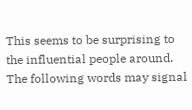This seems to be surprising to the influential people around. The following words may signal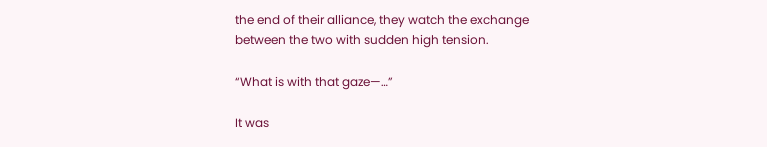the end of their alliance, they watch the exchange between the two with sudden high tension.

“What is with that gaze—…”

It was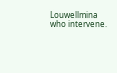Louwellmina who intervene.